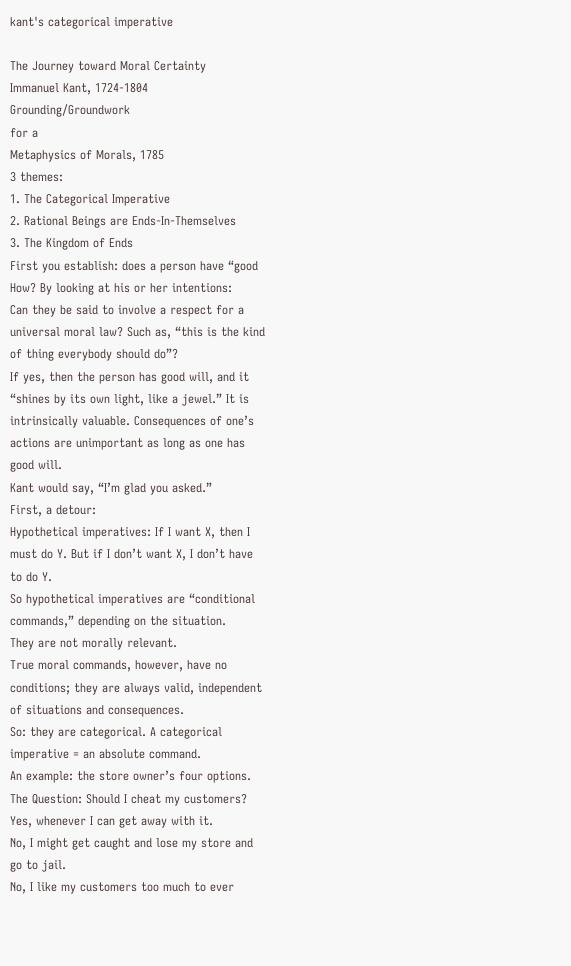kant's categorical imperative

The Journey toward Moral Certainty
Immanuel Kant, 1724-1804
Grounding/Groundwork
for a
Metaphysics of Morals, 1785
3 themes:
1. The Categorical Imperative
2. Rational Beings are Ends-In-Themselves
3. The Kingdom of Ends
First you establish: does a person have “good
How? By looking at his or her intentions:
Can they be said to involve a respect for a
universal moral law? Such as, “this is the kind
of thing everybody should do”?
If yes, then the person has good will, and it
“shines by its own light, like a jewel.” It is
intrinsically valuable. Consequences of one’s
actions are unimportant as long as one has
good will.
Kant would say, “I’m glad you asked.”
First, a detour:
Hypothetical imperatives: If I want X, then I
must do Y. But if I don’t want X, I don’t have
to do Y.
So hypothetical imperatives are “conditional
commands,” depending on the situation.
They are not morally relevant.
True moral commands, however, have no
conditions; they are always valid, independent
of situations and consequences.
So: they are categorical. A categorical
imperative = an absolute command.
An example: the store owner’s four options.
The Question: Should I cheat my customers?
Yes, whenever I can get away with it.
No, I might get caught and lose my store and
go to jail.
No, I like my customers too much to ever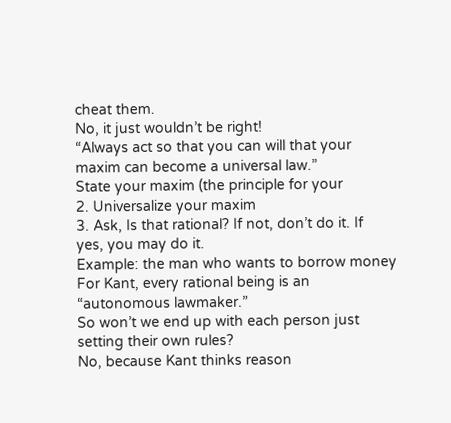cheat them.
No, it just wouldn’t be right!
“Always act so that you can will that your
maxim can become a universal law.”
State your maxim (the principle for your
2. Universalize your maxim
3. Ask, Is that rational? If not, don’t do it. If
yes, you may do it.
Example: the man who wants to borrow money
For Kant, every rational being is an
“autonomous lawmaker.”
So won’t we end up with each person just
setting their own rules?
No, because Kant thinks reason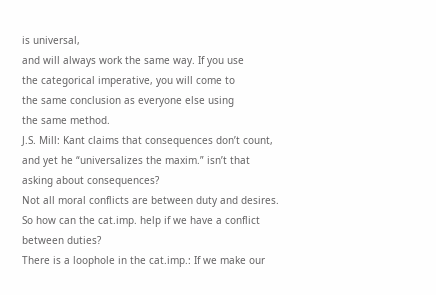is universal,
and will always work the same way. If you use
the categorical imperative, you will come to
the same conclusion as everyone else using
the same method.
J.S. Mill: Kant claims that consequences don’t count,
and yet he “universalizes the maxim.” isn’t that
asking about consequences?
Not all moral conflicts are between duty and desires.
So how can the cat.imp. help if we have a conflict
between duties?
There is a loophole in the cat.imp.: If we make our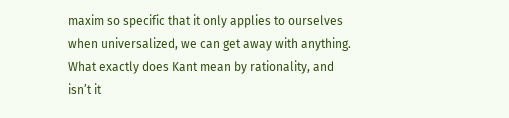maxim so specific that it only applies to ourselves
when universalized, we can get away with anything.
What exactly does Kant mean by rationality, and
isn’t it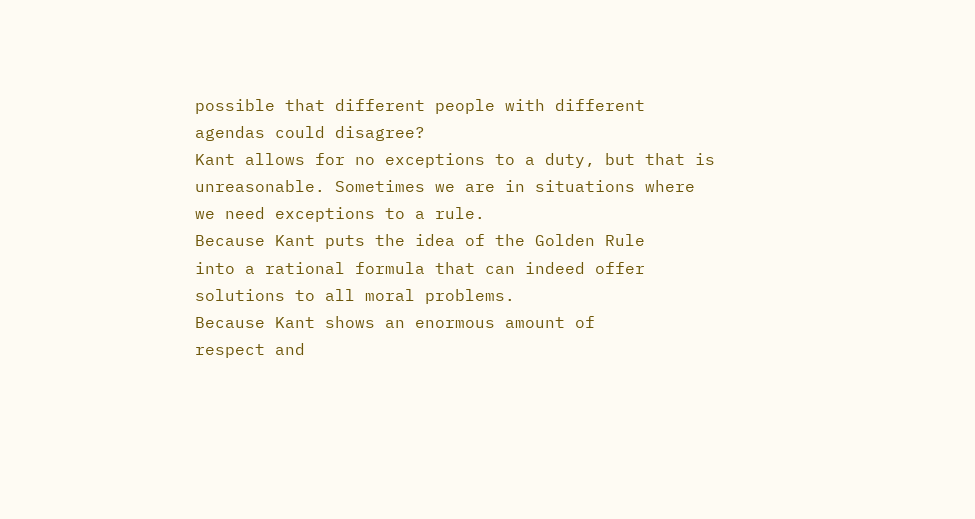possible that different people with different
agendas could disagree?
Kant allows for no exceptions to a duty, but that is
unreasonable. Sometimes we are in situations where
we need exceptions to a rule.
Because Kant puts the idea of the Golden Rule
into a rational formula that can indeed offer
solutions to all moral problems.
Because Kant shows an enormous amount of
respect and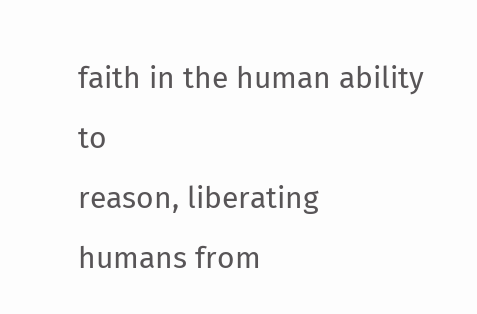faith in the human ability to
reason, liberating humans from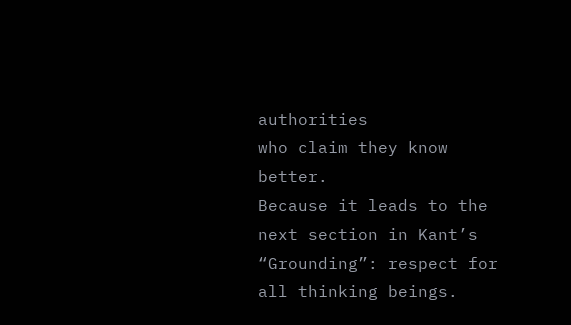authorities
who claim they know better.
Because it leads to the next section in Kant’s
“Grounding”: respect for all thinking beings.